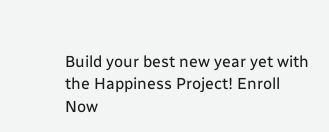Build your best new year yet with the Happiness Project! Enroll Now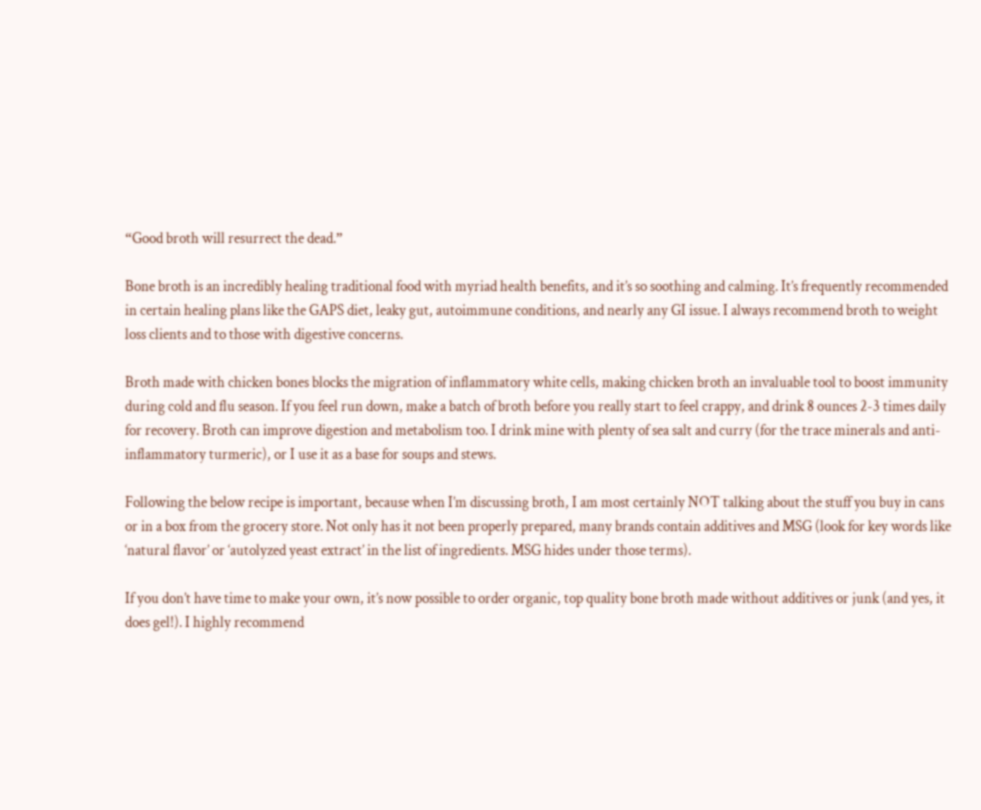“Good broth will resurrect the dead.”

Bone broth is an incredibly healing traditional food with myriad health benefits, and it’s so soothing and calming. It’s frequently recommended in certain healing plans like the GAPS diet, leaky gut, autoimmune conditions, and nearly any GI issue. I always recommend broth to weight loss clients and to those with digestive concerns.

Broth made with chicken bones blocks the migration of inflammatory white cells, making chicken broth an invaluable tool to boost immunity during cold and flu season. If you feel run down, make a batch of broth before you really start to feel crappy, and drink 8 ounces 2-3 times daily for recovery. Broth can improve digestion and metabolism too. I drink mine with plenty of sea salt and curry (for the trace minerals and anti-inflammatory turmeric), or I use it as a base for soups and stews.

Following the below recipe is important, because when I’m discussing broth, I am most certainly NOT talking about the stuff you buy in cans or in a box from the grocery store. Not only has it not been properly prepared, many brands contain additives and MSG (look for key words like ‘natural flavor’ or ‘autolyzed yeast extract’ in the list of ingredients. MSG hides under those terms).

If you don’t have time to make your own, it’s now possible to order organic, top quality bone broth made without additives or junk (and yes, it does gel!). I highly recommend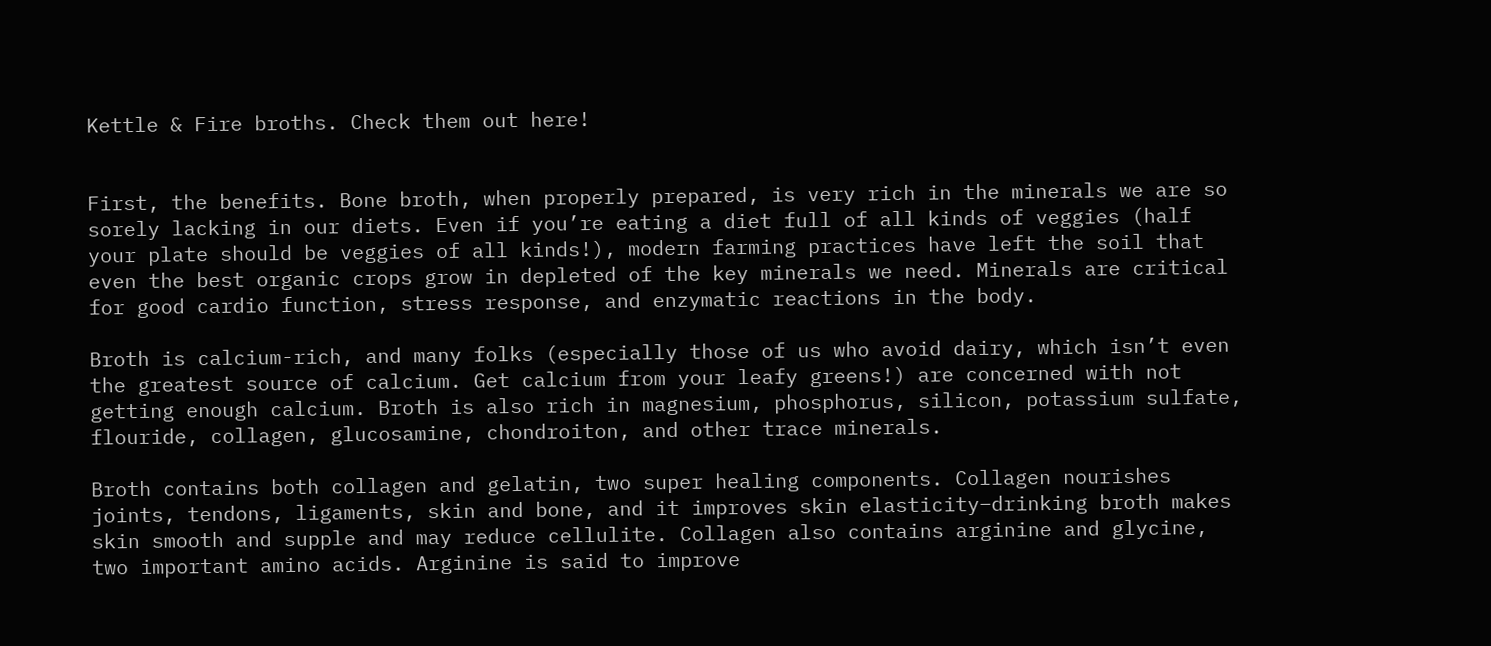Kettle & Fire broths. Check them out here!


First, the benefits. Bone broth, when properly prepared, is very rich in the minerals we are so sorely lacking in our diets. Even if you’re eating a diet full of all kinds of veggies (half your plate should be veggies of all kinds!), modern farming practices have left the soil that even the best organic crops grow in depleted of the key minerals we need. Minerals are critical for good cardio function, stress response, and enzymatic reactions in the body.

Broth is calcium-rich, and many folks (especially those of us who avoid dairy, which isn’t even the greatest source of calcium. Get calcium from your leafy greens!) are concerned with not getting enough calcium. Broth is also rich in magnesium, phosphorus, silicon, potassium sulfate, flouride, collagen, glucosamine, chondroiton, and other trace minerals.

Broth contains both collagen and gelatin, two super healing components. Collagen nourishes joints, tendons, ligaments, skin and bone, and it improves skin elasticity–drinking broth makes skin smooth and supple and may reduce cellulite. Collagen also contains arginine and glycine, two important amino acids. Arginine is said to improve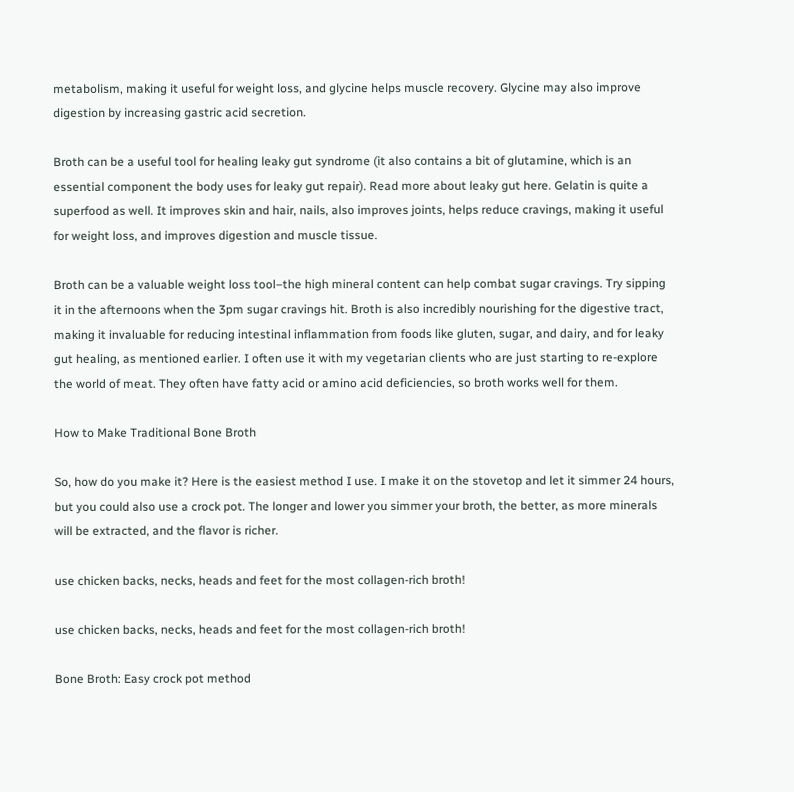metabolism, making it useful for weight loss, and glycine helps muscle recovery. Glycine may also improve digestion by increasing gastric acid secretion.

Broth can be a useful tool for healing leaky gut syndrome (it also contains a bit of glutamine, which is an essential component the body uses for leaky gut repair). Read more about leaky gut here. Gelatin is quite a superfood as well. It improves skin and hair, nails, also improves joints, helps reduce cravings, making it useful for weight loss, and improves digestion and muscle tissue.

Broth can be a valuable weight loss tool–the high mineral content can help combat sugar cravings. Try sipping it in the afternoons when the 3pm sugar cravings hit. Broth is also incredibly nourishing for the digestive tract, making it invaluable for reducing intestinal inflammation from foods like gluten, sugar, and dairy, and for leaky gut healing, as mentioned earlier. I often use it with my vegetarian clients who are just starting to re-explore the world of meat. They often have fatty acid or amino acid deficiencies, so broth works well for them.

How to Make Traditional Bone Broth

So, how do you make it? Here is the easiest method I use. I make it on the stovetop and let it simmer 24 hours, but you could also use a crock pot. The longer and lower you simmer your broth, the better, as more minerals will be extracted, and the flavor is richer.

use chicken backs, necks, heads and feet for the most collagen-rich broth!

use chicken backs, necks, heads and feet for the most collagen-rich broth!

Bone Broth: Easy crock pot method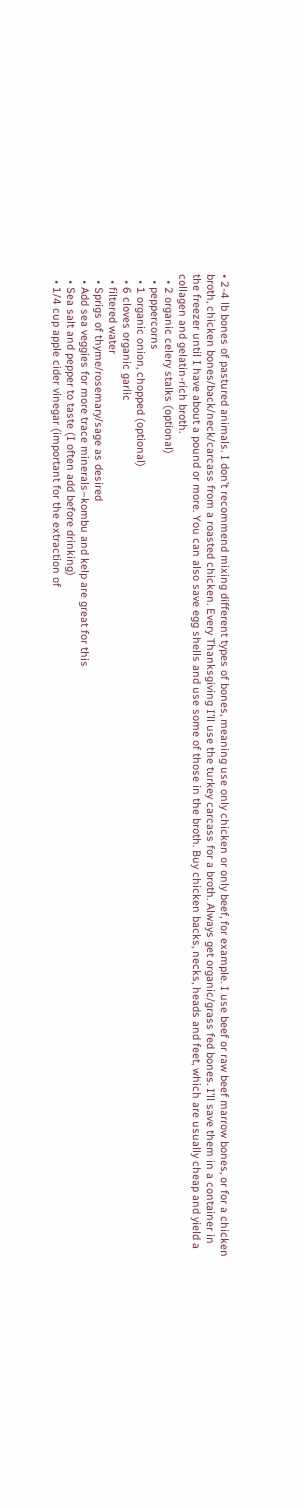• 2-4 lb bones of pastured animals. I don’t recommend mixing different types of bones, meaning use only chicken or only beef, for example. I use beef or raw beef marrow bones, or for a chicken broth, chicken bones/back/neck/carcass from a roasted chicken. Every Thanksgiving I’ll use the turkey carcass for a broth. Always get organic/grass fed bones. I’ll save them in a container in the freezer until I have about a pound or more. You can also save egg shells and use some of those in the broth. Buy chicken backs, necks, heads and feet, which are usually cheap and yield a collagen and gelatin-rich broth.
  • 2 organic celery stalks (optional)
  • peppercorns
  • 1 organic onion, chopped (optional)
  • 6 cloves organic garlic
  • filtered water
  • Sprigs of thyme/rosemary/sage as desired
  • Add sea veggies for more trace minerals–kombu and kelp are great for this
  • Sea salt and pepper to taste (I often add before drinking)
  • 1/4 cup apple cider vinegar (important for the extraction of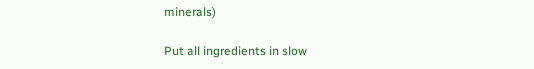minerals)

Put all ingredients in slow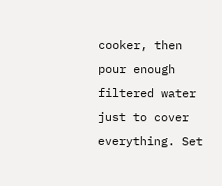cooker, then pour enough filtered water just to cover everything. Set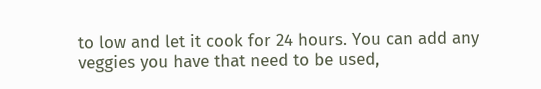to low and let it cook for 24 hours. You can add any veggies you have that need to be used,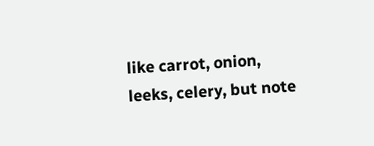like carrot, onion, leeks, celery, but note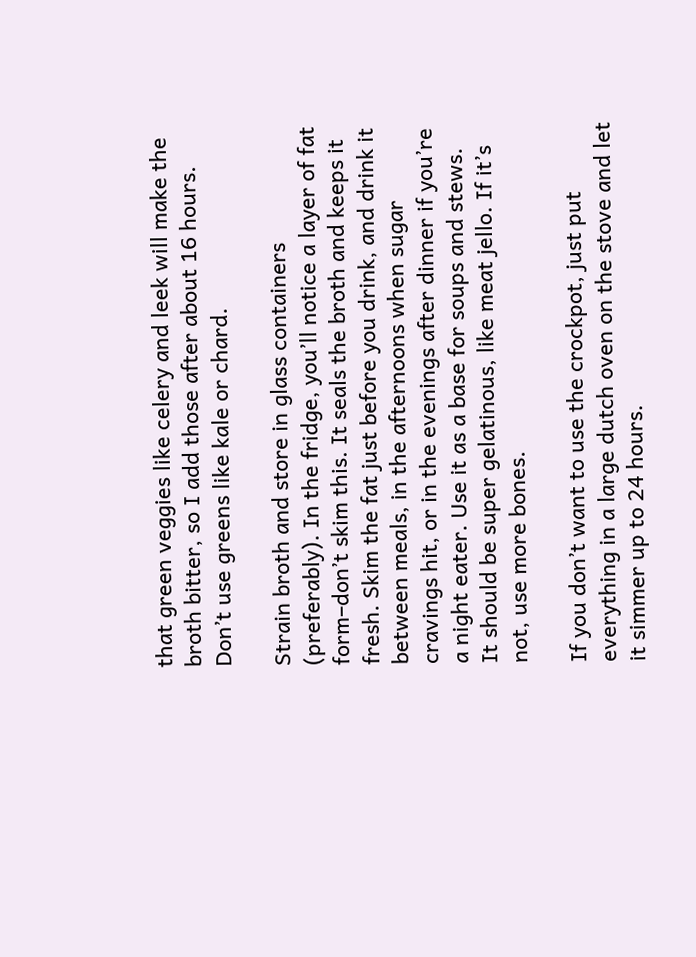that green veggies like celery and leek will make the broth bitter, so I add those after about 16 hours. Don’t use greens like kale or chard.

Strain broth and store in glass containers (preferably). In the fridge, you’ll notice a layer of fat form–don’t skim this. It seals the broth and keeps it fresh. Skim the fat just before you drink, and drink it between meals, in the afternoons when sugar cravings hit, or in the evenings after dinner if you’re a night eater. Use it as a base for soups and stews. It should be super gelatinous, like meat jello. If it’s not, use more bones.

If you don’t want to use the crockpot, just put everything in a large dutch oven on the stove and let it simmer up to 24 hours.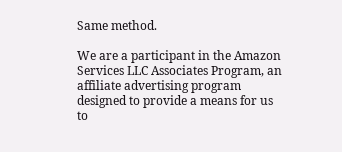Same method.

We are a participant in the Amazon Services LLC Associates Program, an affiliate advertising program designed to provide a means for us to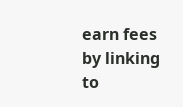earn fees by linking to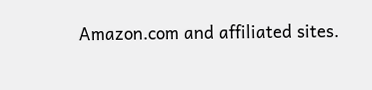Amazon.com and affiliated sites.